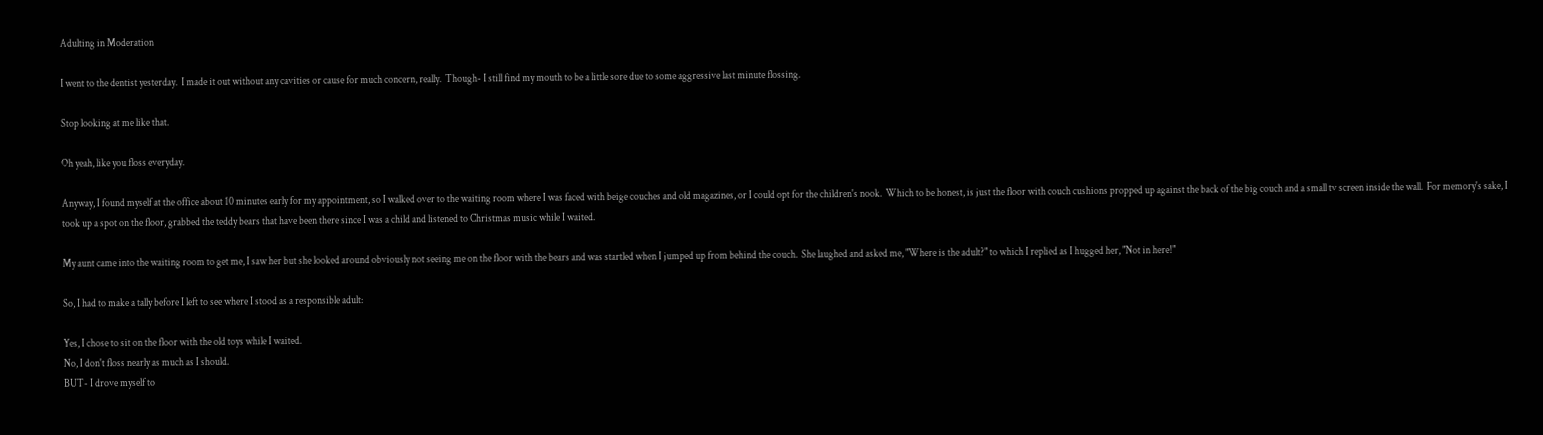Adulting in Moderation

I went to the dentist yesterday.  I made it out without any cavities or cause for much concern, really.  Though- I still find my mouth to be a little sore due to some aggressive last minute flossing.

Stop looking at me like that.

Oh yeah, like you floss everyday.

Anyway, I found myself at the office about 10 minutes early for my appointment, so I walked over to the waiting room where I was faced with beige couches and old magazines, or I could opt for the children's nook.  Which to be honest, is just the floor with couch cushions propped up against the back of the big couch and a small tv screen inside the wall.  For memory's sake, I took up a spot on the floor, grabbed the teddy bears that have been there since I was a child and listened to Christmas music while I waited.

My aunt came into the waiting room to get me, I saw her but she looked around obviously not seeing me on the floor with the bears and was startled when I jumped up from behind the couch.  She laughed and asked me, "Where is the adult?" to which I replied as I hugged her, "Not in here!"

So, I had to make a tally before I left to see where I stood as a responsible adult:

Yes, I chose to sit on the floor with the old toys while I waited.
No, I don't floss nearly as much as I should.
BUT- I drove myself to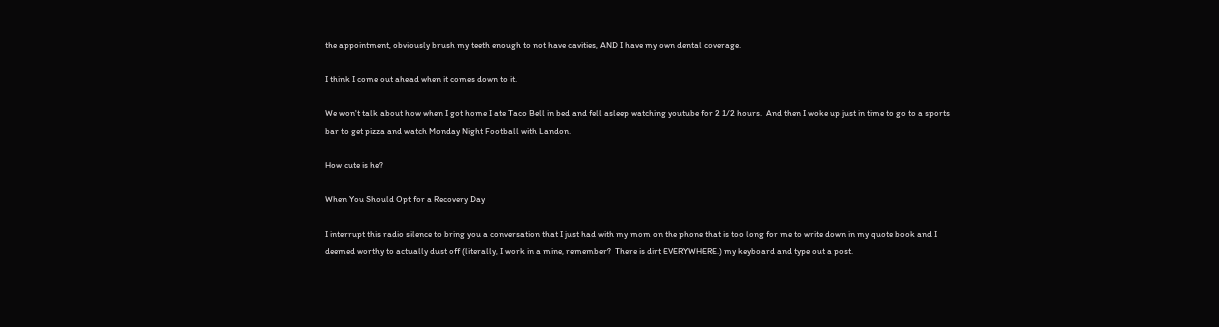the appointment, obviously brush my teeth enough to not have cavities, AND I have my own dental coverage.

I think I come out ahead when it comes down to it.

We won't talk about how when I got home I ate Taco Bell in bed and fell asleep watching youtube for 2 1/2 hours.  And then I woke up just in time to go to a sports bar to get pizza and watch Monday Night Football with Landon.

How cute is he?

When You Should Opt for a Recovery Day

I interrupt this radio silence to bring you a conversation that I just had with my mom on the phone that is too long for me to write down in my quote book and I deemed worthy to actually dust off (literally, I work in a mine, remember?  There is dirt EVERYWHERE.) my keyboard and type out a post.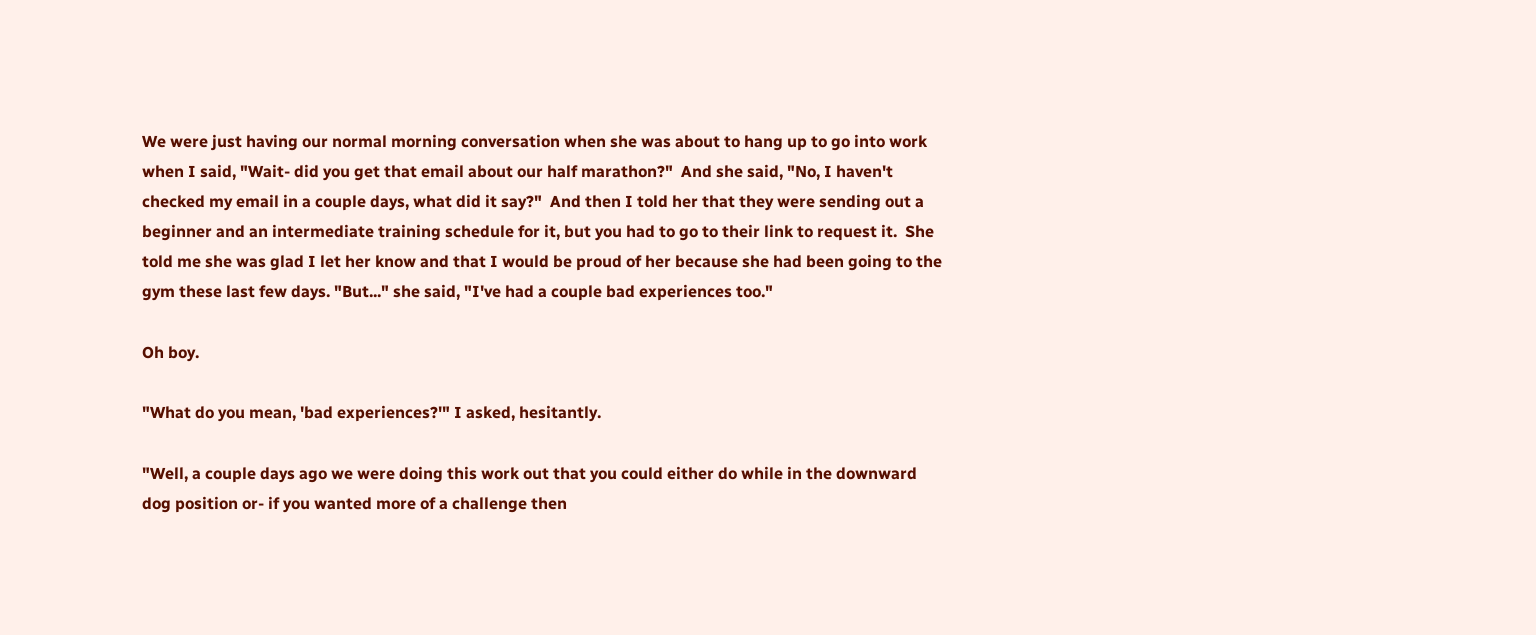We were just having our normal morning conversation when she was about to hang up to go into work when I said, "Wait- did you get that email about our half marathon?"  And she said, "No, I haven't checked my email in a couple days, what did it say?"  And then I told her that they were sending out a beginner and an intermediate training schedule for it, but you had to go to their link to request it.  She told me she was glad I let her know and that I would be proud of her because she had been going to the gym these last few days. "But..." she said, "I've had a couple bad experiences too."

Oh boy.

"What do you mean, 'bad experiences?'" I asked, hesitantly.

"Well, a couple days ago we were doing this work out that you could either do while in the downward dog position or- if you wanted more of a challenge then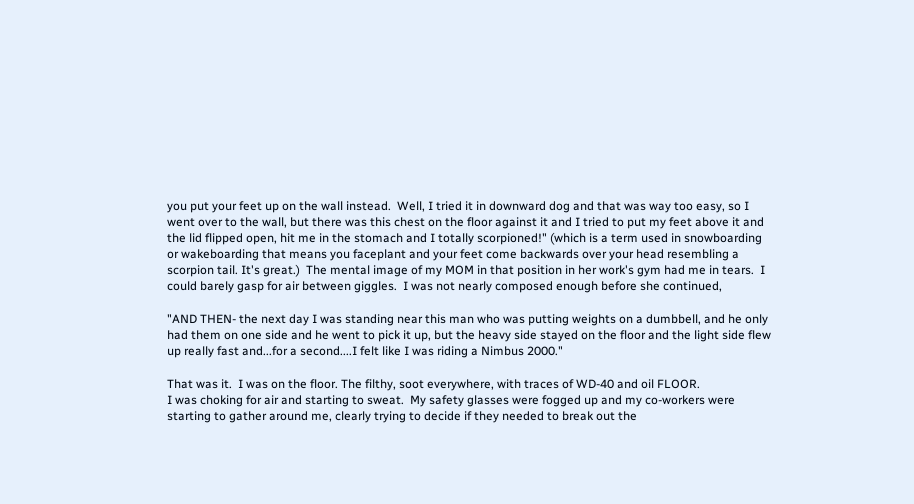you put your feet up on the wall instead.  Well, I tried it in downward dog and that was way too easy, so I went over to the wall, but there was this chest on the floor against it and I tried to put my feet above it and the lid flipped open, hit me in the stomach and I totally scorpioned!" (which is a term used in snowboarding or wakeboarding that means you faceplant and your feet come backwards over your head resembling a scorpion tail. It's great.)  The mental image of my MOM in that position in her work's gym had me in tears.  I could barely gasp for air between giggles.  I was not nearly composed enough before she continued,

"AND THEN- the next day I was standing near this man who was putting weights on a dumbbell, and he only had them on one side and he went to pick it up, but the heavy side stayed on the floor and the light side flew up really fast and...for a second....I felt like I was riding a Nimbus 2000."

That was it.  I was on the floor. The filthy, soot everywhere, with traces of WD-40 and oil FLOOR.
I was choking for air and starting to sweat.  My safety glasses were fogged up and my co-workers were starting to gather around me, clearly trying to decide if they needed to break out the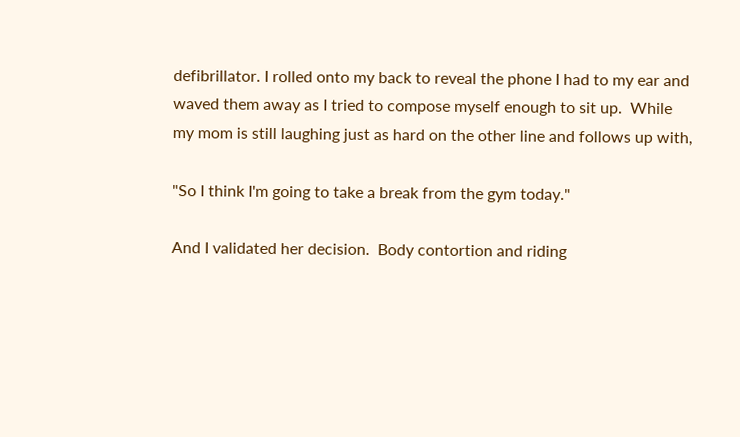defibrillator. I rolled onto my back to reveal the phone I had to my ear and waved them away as I tried to compose myself enough to sit up.  While my mom is still laughing just as hard on the other line and follows up with,

"So I think I'm going to take a break from the gym today."

And I validated her decision.  Body contortion and riding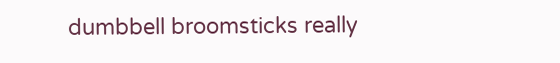dumbbell broomsticks really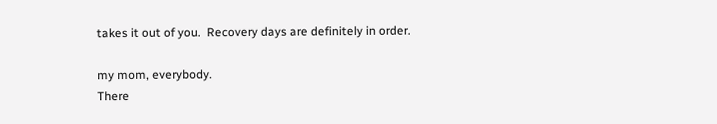takes it out of you.  Recovery days are definitely in order.

my mom, everybody.
There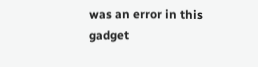was an error in this gadget